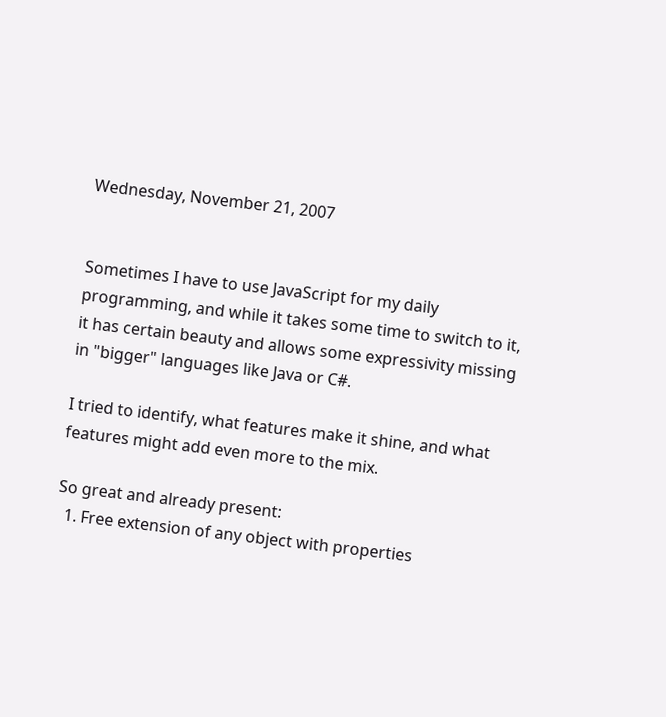Wednesday, November 21, 2007


Sometimes I have to use JavaScript for my daily programming, and while it takes some time to switch to it, it has certain beauty and allows some expressivity missing in "bigger" languages like Java or C#.

I tried to identify, what features make it shine, and what features might add even more to the mix.

So great and already present:
  1. Free extension of any object with properties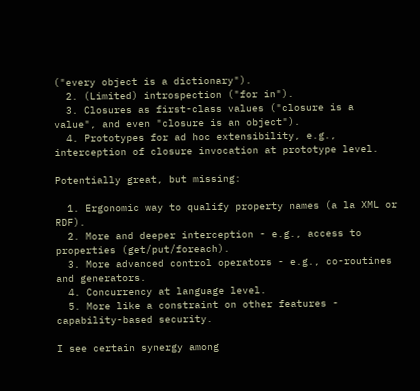("every object is a dictionary").
  2. (Limited) introspection ("for in").
  3. Closures as first-class values ("closure is a value", and even "closure is an object").
  4. Prototypes for ad hoc extensibility, e.g., interception of closure invocation at prototype level.

Potentially great, but missing:

  1. Ergonomic way to qualify property names (a la XML or RDF).
  2. More and deeper interception - e.g., access to properties (get/put/foreach).
  3. More advanced control operators - e.g., co-routines and generators.
  4. Concurrency at language level.
  5. More like a constraint on other features - capability-based security.

I see certain synergy among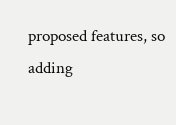proposed features, so adding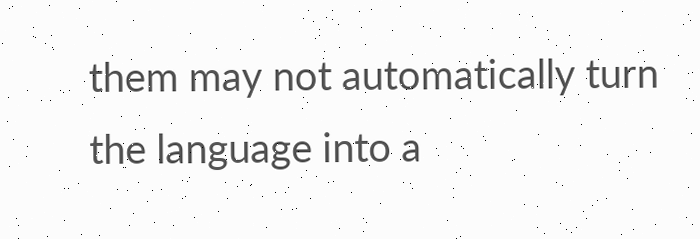them may not automatically turn the language into a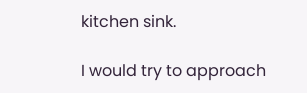kitchen sink.

I would try to approach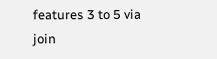features 3 to 5 via join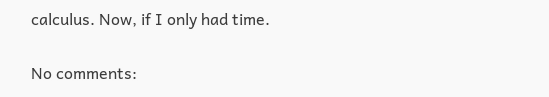calculus. Now, if I only had time.

No comments: